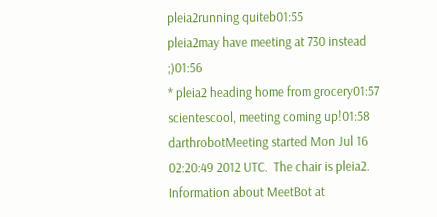pleia2running quiteb01:55
pleia2may have meeting at 730 instead ;)01:56
* pleia2 heading home from grocery01:57
scientescool, meeting coming up!01:58
darthrobotMeeting started Mon Jul 16 02:20:49 2012 UTC.  The chair is pleia2. Information about MeetBot at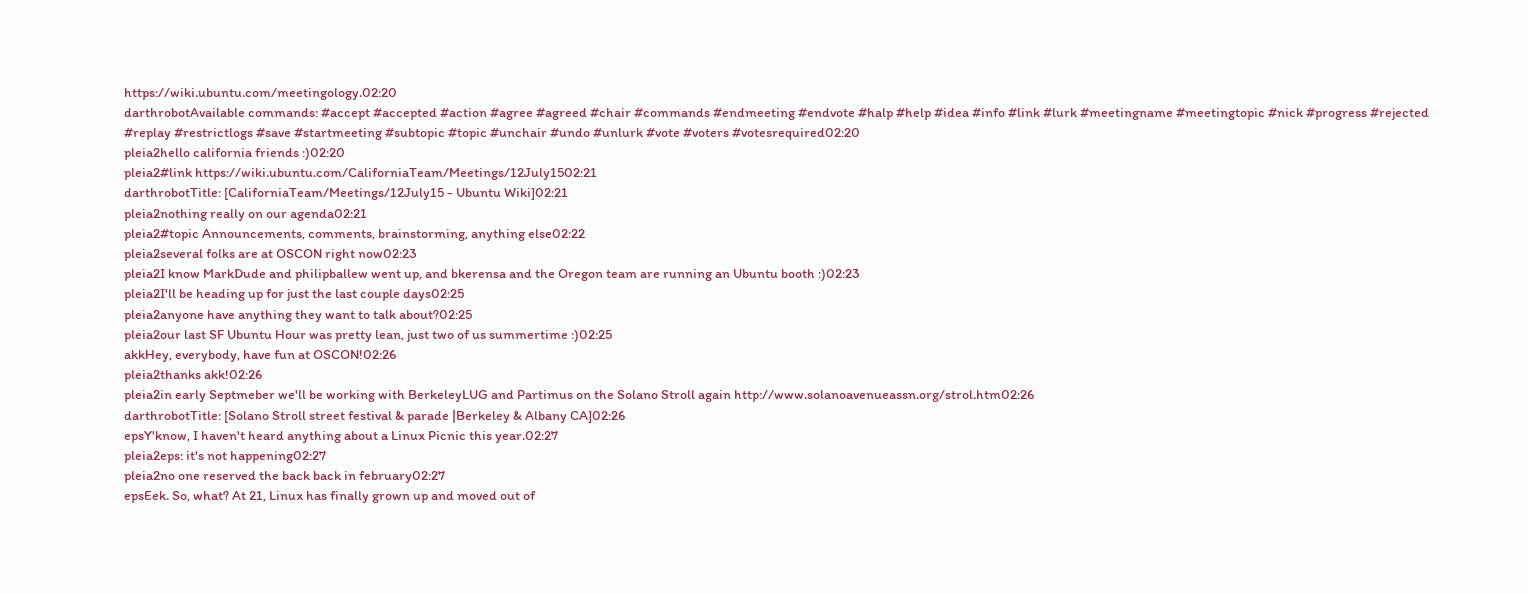https://wiki.ubuntu.com/meetingology.02:20
darthrobotAvailable commands: #accept #accepted #action #agree #agreed #chair #commands #endmeeting #endvote #halp #help #idea #info #link #lurk #meetingname #meetingtopic #nick #progress #rejected #replay #restrictlogs #save #startmeeting #subtopic #topic #unchair #undo #unlurk #vote #voters #votesrequired02:20
pleia2hello california friends :)02:20
pleia2#link https://wiki.ubuntu.com/CaliforniaTeam/Meetings/12July1502:21
darthrobotTitle: [CaliforniaTeam/Meetings/12July15 - Ubuntu Wiki]02:21
pleia2nothing really on our agenda02:21
pleia2#topic Announcements, comments, brainstorming, anything else02:22
pleia2several folks are at OSCON right now02:23
pleia2I know MarkDude and philipballew went up, and bkerensa and the Oregon team are running an Ubuntu booth :)02:23
pleia2I'll be heading up for just the last couple days02:25
pleia2anyone have anything they want to talk about?02:25
pleia2our last SF Ubuntu Hour was pretty lean, just two of us summertime :)02:25
akkHey, everybody, have fun at OSCON!02:26
pleia2thanks akk!02:26
pleia2in early Septmeber we'll be working with BerkeleyLUG and Partimus on the Solano Stroll again http://www.solanoavenueassn.org/strol.htm02:26
darthrobotTitle: [Solano Stroll street festival & parade |Berkeley & Albany CA]02:26
epsY'know, I haven't heard anything about a Linux Picnic this year.02:27
pleia2eps: it's not happening02:27
pleia2no one reserved the back back in february02:27
epsEek. So, what? At 21, Linux has finally grown up and moved out of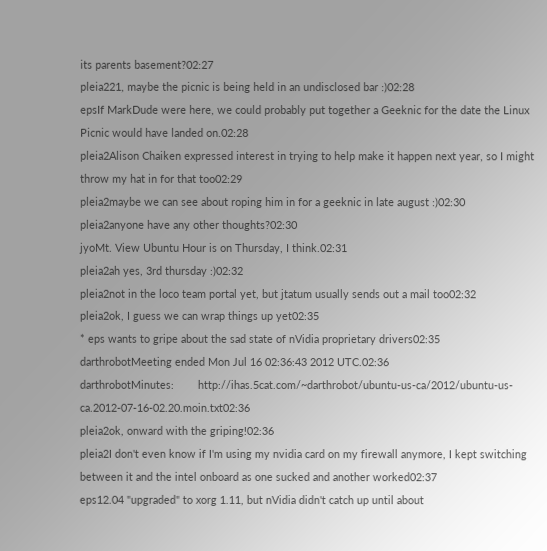its parents basement?02:27
pleia221, maybe the picnic is being held in an undisclosed bar :)02:28
epsIf MarkDude were here, we could probably put together a Geeknic for the date the Linux Picnic would have landed on.02:28
pleia2Alison Chaiken expressed interest in trying to help make it happen next year, so I might throw my hat in for that too02:29
pleia2maybe we can see about roping him in for a geeknic in late august :)02:30
pleia2anyone have any other thoughts?02:30
jyoMt. View Ubuntu Hour is on Thursday, I think.02:31
pleia2ah yes, 3rd thursday :)02:32
pleia2not in the loco team portal yet, but jtatum usually sends out a mail too02:32
pleia2ok, I guess we can wrap things up yet02:35
* eps wants to gripe about the sad state of nVidia proprietary drivers02:35
darthrobotMeeting ended Mon Jul 16 02:36:43 2012 UTC.02:36
darthrobotMinutes:        http://ihas.5cat.com/~darthrobot/ubuntu-us-ca/2012/ubuntu-us-ca.2012-07-16-02.20.moin.txt02:36
pleia2ok, onward with the griping!02:36
pleia2I don't even know if I'm using my nvidia card on my firewall anymore, I kept switching between it and the intel onboard as one sucked and another worked02:37
eps12.04 "upgraded" to xorg 1.11, but nVidia didn't catch up until about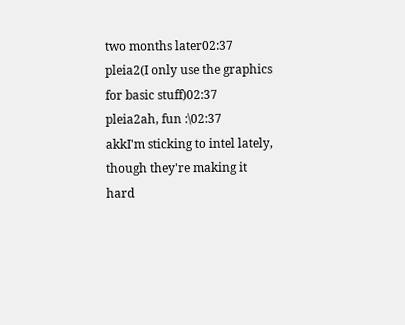two months later02:37
pleia2(I only use the graphics for basic stuff)02:37
pleia2ah, fun :\02:37
akkI'm sticking to intel lately, though they're making it hard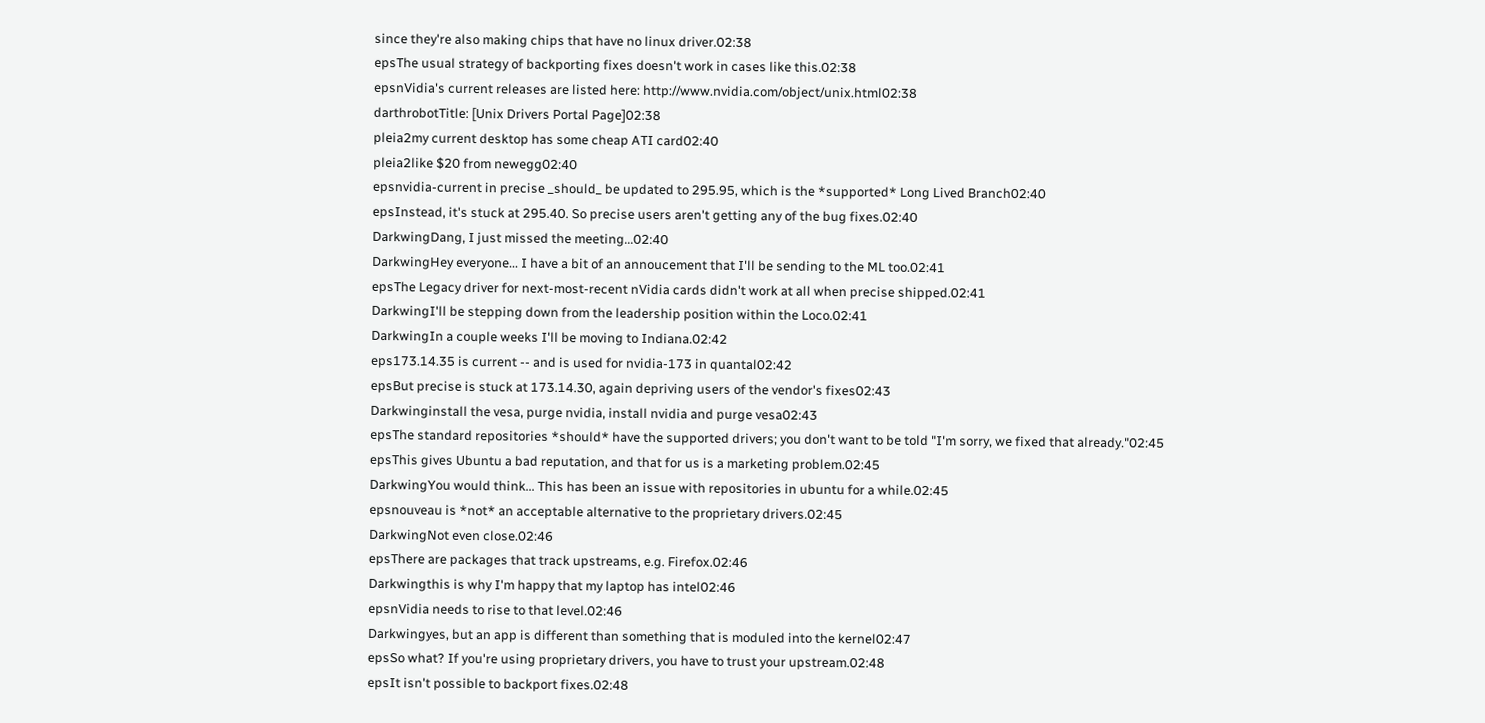since they're also making chips that have no linux driver.02:38
epsThe usual strategy of backporting fixes doesn't work in cases like this.02:38
epsnVidia's current releases are listed here: http://www.nvidia.com/object/unix.html02:38
darthrobotTitle: [Unix Drivers Portal Page]02:38
pleia2my current desktop has some cheap ATI card02:40
pleia2like $20 from newegg02:40
epsnvidia-current in precise _should_ be updated to 295.95, which is the *supported* Long Lived Branch02:40
epsInstead, it's stuck at 295.40. So precise users aren't getting any of the bug fixes.02:40
DarkwingDang, I just missed the meeting...02:40
DarkwingHey everyone... I have a bit of an annoucement that I'll be sending to the ML too.02:41
epsThe Legacy driver for next-most-recent nVidia cards didn't work at all when precise shipped.02:41
DarkwingI'll be stepping down from the leadership position within the Loco.02:41
DarkwingIn a couple weeks I'll be moving to Indiana.02:42
eps173.14.35 is current -- and is used for nvidia-173 in quantal02:42
epsBut precise is stuck at 173.14.30, again depriving users of the vendor's fixes02:43
Darkwinginstall the vesa, purge nvidia, install nvidia and purge vesa02:43
epsThe standard repositories *should* have the supported drivers; you don't want to be told "I'm sorry, we fixed that already."02:45
epsThis gives Ubuntu a bad reputation, and that for us is a marketing problem.02:45
DarkwingYou would think... This has been an issue with repositories in ubuntu for a while.02:45
epsnouveau is *not* an acceptable alternative to the proprietary drivers.02:45
DarkwingNot even close.02:46
epsThere are packages that track upstreams, e.g. Firefox.02:46
Darkwingthis is why I'm happy that my laptop has intel02:46
epsnVidia needs to rise to that level.02:46
Darkwingyes, but an app is different than something that is moduled into the kernel02:47
epsSo what? If you're using proprietary drivers, you have to trust your upstream.02:48
epsIt isn't possible to backport fixes.02:48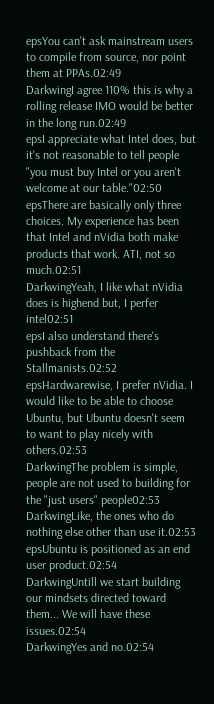epsYou can't ask mainstream users to compile from source, nor point them at PPAs.02:49
DarkwingI agree 110% this is why a rolling release IMO would be better in the long run.02:49
epsI appreciate what Intel does, but it's not reasonable to tell people "you must buy Intel or you aren't welcome at our table."02:50
epsThere are basically only three choices. My experience has been that Intel and nVidia both make products that work. ATI, not so much.02:51
DarkwingYeah, I like what nVidia does is highend but, I perfer intel02:51
epsI also understand there's pushback from the Stallmanists.02:52
epsHardwarewise, I prefer nVidia. I would like to be able to choose Ubuntu, but Ubuntu doesn't seem to want to play nicely with others.02:53
DarkwingThe problem is simple, people are not used to building for the "just users" people02:53
DarkwingLike, the ones who do nothing else other than use it.02:53
epsUbuntu is positioned as an end user product.02:54
DarkwingUntill we start building our mindsets directed toward them... We will have these issues.02:54
DarkwingYes and no.02:54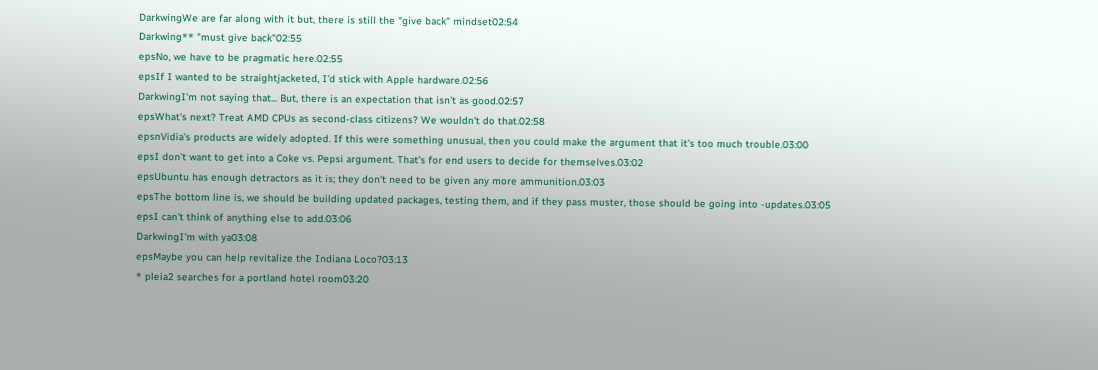DarkwingWe are far along with it but, there is still the "give back" mindset02:54
Darkwing** "must give back"02:55
epsNo, we have to be pragmatic here.02:55
epsIf I wanted to be straightjacketed, I'd stick with Apple hardware.02:56
DarkwingI'm not saying that... But, there is an expectation that isn't as good.02:57
epsWhat's next? Treat AMD CPUs as second-class citizens? We wouldn't do that.02:58
epsnVidia's products are widely adopted. If this were something unusual, then you could make the argument that it's too much trouble.03:00
epsI don't want to get into a Coke vs. Pepsi argument. That's for end users to decide for themselves.03:02
epsUbuntu has enough detractors as it is; they don't need to be given any more ammunition.03:03
epsThe bottom line is, we should be building updated packages, testing them, and if they pass muster, those should be going into -updates.03:05
epsI can't think of anything else to add.03:06
DarkwingI'm with ya03:08
epsMaybe you can help revitalize the Indiana Loco?03:13
* pleia2 searches for a portland hotel room03:20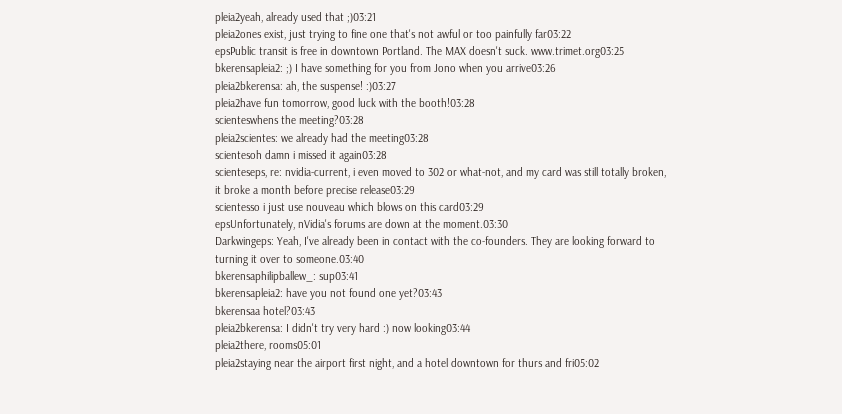pleia2yeah, already used that ;)03:21
pleia2ones exist, just trying to fine one that's not awful or too painfully far03:22
epsPublic transit is free in downtown Portland. The MAX doesn't suck. www.trimet.org03:25
bkerensapleia2: ;) I have something for you from Jono when you arrive03:26
pleia2bkerensa: ah, the suspense! :)03:27
pleia2have fun tomorrow, good luck with the booth!03:28
scienteswhens the meeting?03:28
pleia2scientes: we already had the meeting03:28
scientesoh damn i missed it again03:28
scienteseps, re: nvidia-current, i even moved to 302 or what-not, and my card was still totally broken, it broke a month before precise release03:29
scientesso i just use nouveau which blows on this card03:29
epsUnfortunately, nVidia's forums are down at the moment.03:30
Darkwingeps: Yeah, I've already been in contact with the co-founders. They are looking forward to turning it over to someone.03:40
bkerensaphilipballew_: sup03:41
bkerensapleia2: have you not found one yet?03:43
bkerensaa hotel?03:43
pleia2bkerensa: I didn't try very hard :) now looking03:44
pleia2there, rooms05:01
pleia2staying near the airport first night, and a hotel downtown for thurs and fri05:02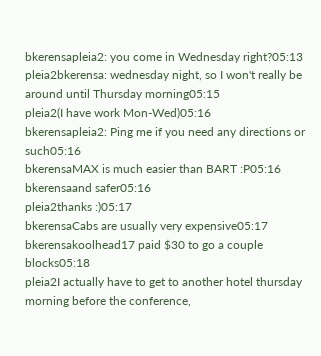bkerensapleia2: you come in Wednesday right?05:13
pleia2bkerensa: wednesday night, so I won't really be around until Thursday morning05:15
pleia2(I have work Mon-Wed)05:16
bkerensapleia2: Ping me if you need any directions or such05:16
bkerensaMAX is much easier than BART :P05:16
bkerensaand safer05:16
pleia2thanks :)05:17
bkerensaCabs are usually very expensive05:17
bkerensakoolhead17 paid $30 to go a couple blocks05:18
pleia2I actually have to get to another hotel thursday morning before the conference,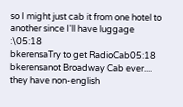so I might just cab it from one hotel to another since I'll have luggage :\05:18
bkerensaTry to get RadioCab05:18
bkerensanot Broadway Cab ever.... they have non-english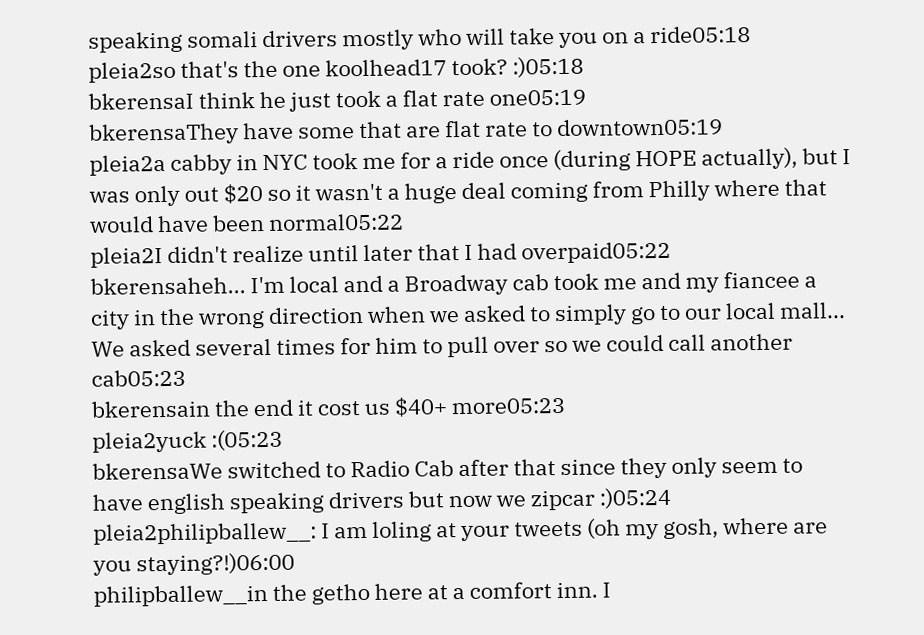speaking somali drivers mostly who will take you on a ride05:18
pleia2so that's the one koolhead17 took? :)05:18
bkerensaI think he just took a flat rate one05:19
bkerensaThey have some that are flat rate to downtown05:19
pleia2a cabby in NYC took me for a ride once (during HOPE actually), but I was only out $20 so it wasn't a huge deal coming from Philly where that would have been normal05:22
pleia2I didn't realize until later that I had overpaid05:22
bkerensaheh... I'm local and a Broadway cab took me and my fiancee a city in the wrong direction when we asked to simply go to our local mall... We asked several times for him to pull over so we could call another cab05:23
bkerensain the end it cost us $40+ more05:23
pleia2yuck :(05:23
bkerensaWe switched to Radio Cab after that since they only seem to have english speaking drivers but now we zipcar :)05:24
pleia2philipballew__: I am loling at your tweets (oh my gosh, where are you staying?!)06:00
philipballew__in the getho here at a comfort inn. I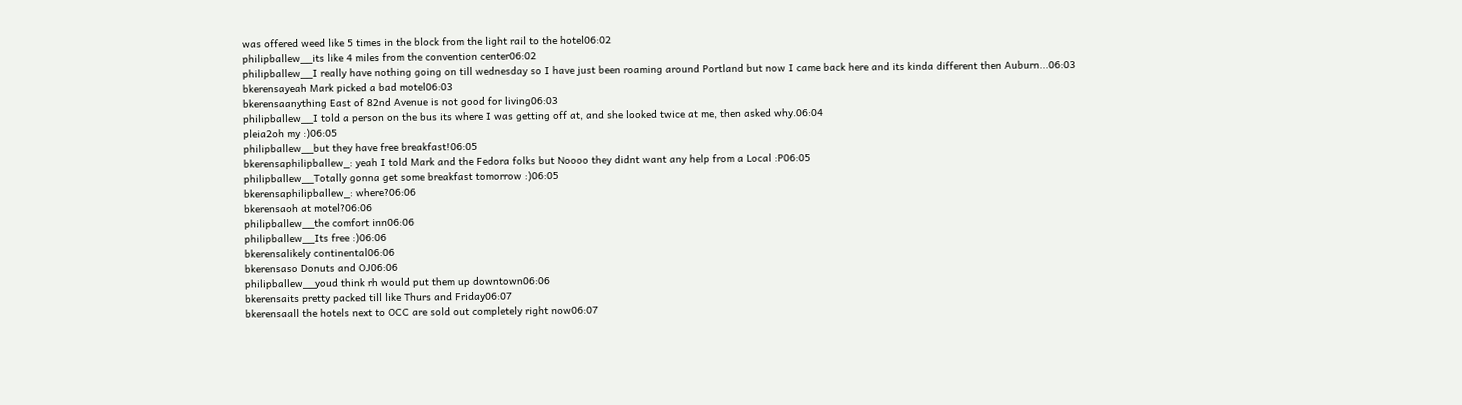was offered weed like 5 times in the block from the light rail to the hotel06:02
philipballew__its like 4 miles from the convention center06:02
philipballew__I really have nothing going on till wednesday so I have just been roaming around Portland but now I came back here and its kinda different then Auburn...06:03
bkerensayeah Mark picked a bad motel06:03
bkerensaanything East of 82nd Avenue is not good for living06:03
philipballew__I told a person on the bus its where I was getting off at, and she looked twice at me, then asked why.06:04
pleia2oh my :)06:05
philipballew__but they have free breakfast!06:05
bkerensaphilipballew_: yeah I told Mark and the Fedora folks but Noooo they didnt want any help from a Local :P06:05
philipballew__Totally gonna get some breakfast tomorrow :)06:05
bkerensaphilipballew_: where?06:06
bkerensaoh at motel?06:06
philipballew__the comfort inn06:06
philipballew__Its free :)06:06
bkerensalikely continental06:06
bkerensaso Donuts and OJ06:06
philipballew__youd think rh would put them up downtown06:06
bkerensaits pretty packed till like Thurs and Friday06:07
bkerensaall the hotels next to OCC are sold out completely right now06:07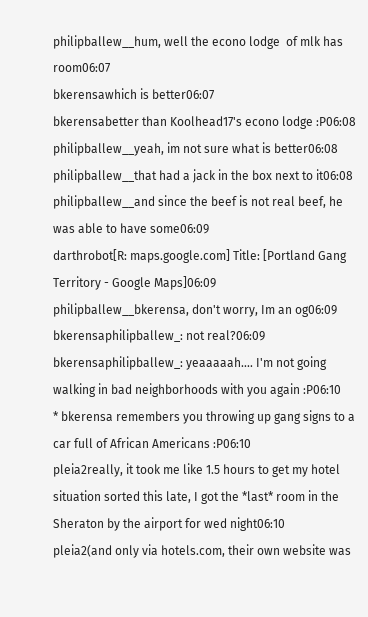philipballew__hum, well the econo lodge  of mlk has room06:07
bkerensawhich is better06:07
bkerensabetter than Koolhead17's econo lodge :P06:08
philipballew__yeah, im not sure what is better06:08
philipballew__that had a jack in the box next to it06:08
philipballew__and since the beef is not real beef, he was able to have some06:09
darthrobot[R: maps.google.com] Title: [Portland Gang Territory - Google Maps]06:09
philipballew__bkerensa, don't worry, Im an og06:09
bkerensaphilipballew_: not real?06:09
bkerensaphilipballew_: yeaaaaah.... I'm not going walking in bad neighborhoods with you again :P06:10
* bkerensa remembers you throwing up gang signs to a car full of African Americans :P06:10
pleia2really, it took me like 1.5 hours to get my hotel situation sorted this late, I got the *last* room in the Sheraton by the airport for wed night06:10
pleia2(and only via hotels.com, their own website was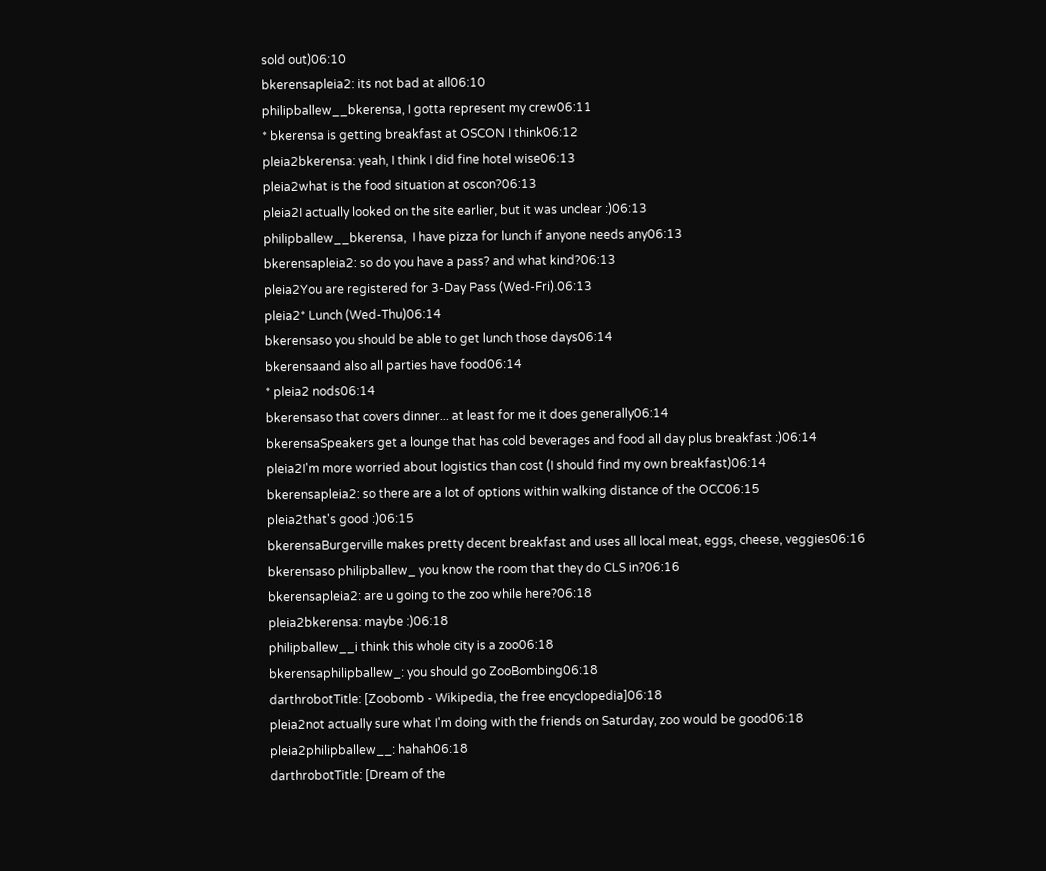sold out)06:10
bkerensapleia2: its not bad at all06:10
philipballew__bkerensa, I gotta represent my crew06:11
* bkerensa is getting breakfast at OSCON I think06:12
pleia2bkerensa: yeah, I think I did fine hotel wise06:13
pleia2what is the food situation at oscon?06:13
pleia2I actually looked on the site earlier, but it was unclear :)06:13
philipballew__bkerensa,  I have pizza for lunch if anyone needs any06:13
bkerensapleia2: so do you have a pass? and what kind?06:13
pleia2You are registered for 3-Day Pass (Wed-Fri).06:13
pleia2* Lunch (Wed-Thu)06:14
bkerensaso you should be able to get lunch those days06:14
bkerensaand also all parties have food06:14
* pleia2 nods06:14
bkerensaso that covers dinner... at least for me it does generally06:14
bkerensaSpeakers get a lounge that has cold beverages and food all day plus breakfast :)06:14
pleia2I'm more worried about logistics than cost (I should find my own breakfast)06:14
bkerensapleia2: so there are a lot of options within walking distance of the OCC06:15
pleia2that's good :)06:15
bkerensaBurgerville makes pretty decent breakfast and uses all local meat, eggs, cheese, veggies06:16
bkerensaso philipballew_ you know the room that they do CLS in?06:16
bkerensapleia2: are u going to the zoo while here?06:18
pleia2bkerensa: maybe :)06:18
philipballew__i think this whole city is a zoo06:18
bkerensaphilipballew_: you should go ZooBombing06:18
darthrobotTitle: [Zoobomb - Wikipedia, the free encyclopedia]06:18
pleia2not actually sure what I'm doing with the friends on Saturday, zoo would be good06:18
pleia2philipballew__: hahah06:18
darthrobotTitle: [Dream of the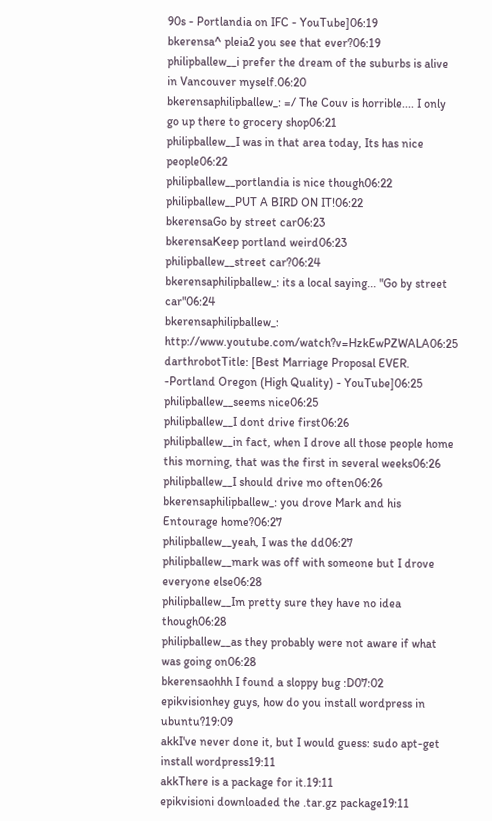90s - Portlandia on IFC - YouTube]06:19
bkerensa^ pleia2 you see that ever?06:19
philipballew__i prefer the dream of the suburbs is alive in Vancouver myself.06:20
bkerensaphilipballew_: =/ The Couv is horrible.... I only go up there to grocery shop06:21
philipballew__I was in that area today, Its has nice people06:22
philipballew__portlandia is nice though06:22
philipballew__PUT A BIRD ON IT!06:22
bkerensaGo by street car06:23
bkerensaKeep portland weird06:23
philipballew__street car?06:24
bkerensaphilipballew_: its a local saying... "Go by street car"06:24
bkerensaphilipballew_: http://www.youtube.com/watch?v=HzkEwPZWALA06:25
darthrobotTitle: [Best Marriage Proposal EVER. -Portland Oregon (High Quality) - YouTube]06:25
philipballew__seems nice06:25
philipballew__I dont drive first06:26
philipballew__in fact, when I drove all those people home this morning, that was the first in several weeks06:26
philipballew__I should drive mo often06:26
bkerensaphilipballew_: you drove Mark and his Entourage home?06:27
philipballew__yeah, I was the dd06:27
philipballew__mark was off with someone but I drove everyone else06:28
philipballew__Im pretty sure they have no idea though06:28
philipballew__as they probably were not aware if what was going on06:28
bkerensaohhh I found a sloppy bug :D07:02
epikvisionhey guys, how do you install wordpress in ubuntu?19:09
akkI've never done it, but I would guess: sudo apt-get install wordpress19:11
akkThere is a package for it.19:11
epikvisioni downloaded the .tar.gz package19:11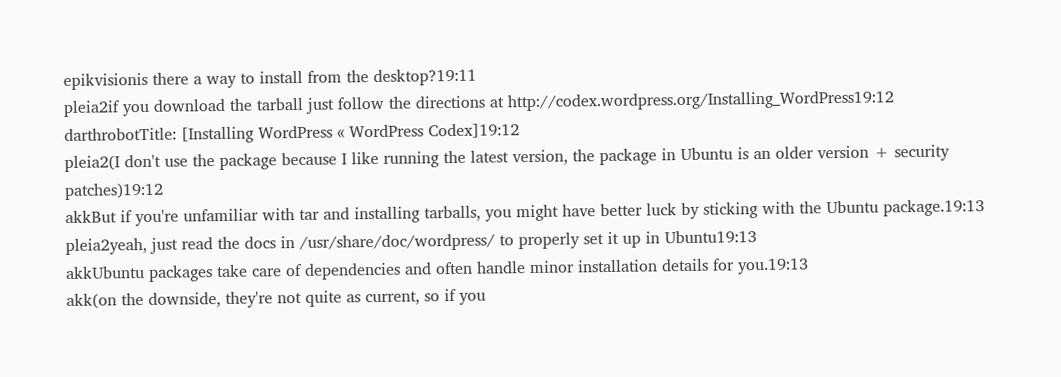epikvisionis there a way to install from the desktop?19:11
pleia2if you download the tarball just follow the directions at http://codex.wordpress.org/Installing_WordPress19:12
darthrobotTitle: [Installing WordPress « WordPress Codex]19:12
pleia2(I don't use the package because I like running the latest version, the package in Ubuntu is an older version + security patches)19:12
akkBut if you're unfamiliar with tar and installing tarballs, you might have better luck by sticking with the Ubuntu package.19:13
pleia2yeah, just read the docs in /usr/share/doc/wordpress/ to properly set it up in Ubuntu19:13
akkUbuntu packages take care of dependencies and often handle minor installation details for you.19:13
akk(on the downside, they're not quite as current, so if you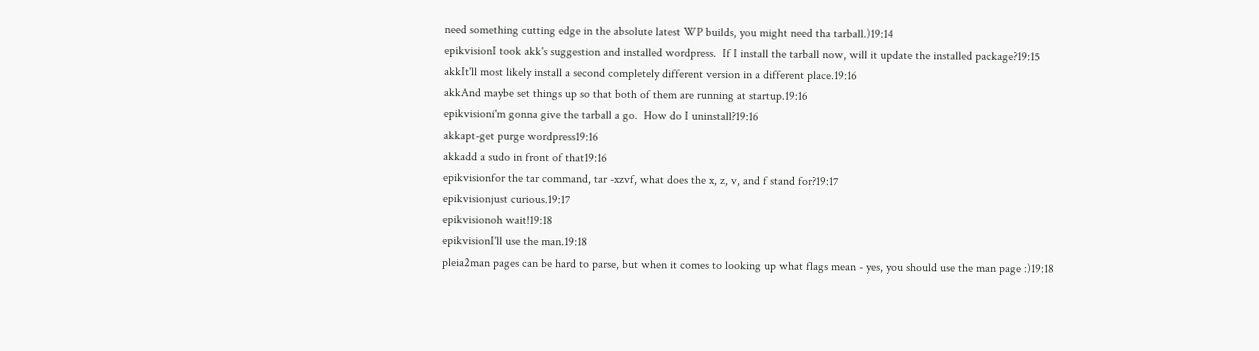need something cutting edge in the absolute latest WP builds, you might need tha tarball.)19:14
epikvisionI took akk's suggestion and installed wordpress.  If I install the tarball now, will it update the installed package?19:15
akkIt'll most likely install a second completely different version in a different place.19:16
akkAnd maybe set things up so that both of them are running at startup.19:16
epikvisioni'm gonna give the tarball a go.  How do I uninstall?19:16
akkapt-get purge wordpress19:16
akkadd a sudo in front of that19:16
epikvisionfor the tar command, tar -xzvf, what does the x, z, v, and f stand for?19:17
epikvisionjust curious.19:17
epikvisionoh wait!19:18
epikvisionI'll use the man.19:18
pleia2man pages can be hard to parse, but when it comes to looking up what flags mean - yes, you should use the man page :)19:18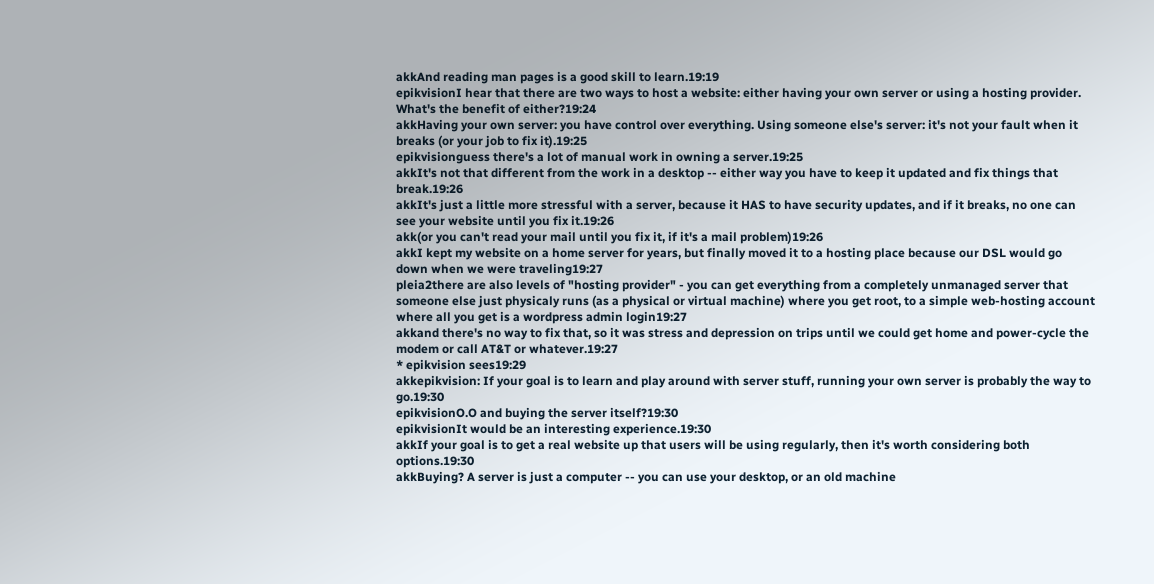akkAnd reading man pages is a good skill to learn.19:19
epikvisionI hear that there are two ways to host a website: either having your own server or using a hosting provider.  What's the benefit of either?19:24
akkHaving your own server: you have control over everything. Using someone else's server: it's not your fault when it breaks (or your job to fix it).19:25
epikvisionguess there's a lot of manual work in owning a server.19:25
akkIt's not that different from the work in a desktop -- either way you have to keep it updated and fix things that break.19:26
akkIt's just a little more stressful with a server, because it HAS to have security updates, and if it breaks, no one can see your website until you fix it.19:26
akk(or you can't read your mail until you fix it, if it's a mail problem)19:26
akkI kept my website on a home server for years, but finally moved it to a hosting place because our DSL would go down when we were traveling19:27
pleia2there are also levels of "hosting provider" - you can get everything from a completely unmanaged server that someone else just physicaly runs (as a physical or virtual machine) where you get root, to a simple web-hosting account where all you get is a wordpress admin login19:27
akkand there's no way to fix that, so it was stress and depression on trips until we could get home and power-cycle the modem or call AT&T or whatever.19:27
* epikvision sees19:29
akkepikvision: If your goal is to learn and play around with server stuff, running your own server is probably the way to go.19:30
epikvisionO.O and buying the server itself?19:30
epikvisionIt would be an interesting experience.19:30
akkIf your goal is to get a real website up that users will be using regularly, then it's worth considering both options.19:30
akkBuying? A server is just a computer -- you can use your desktop, or an old machine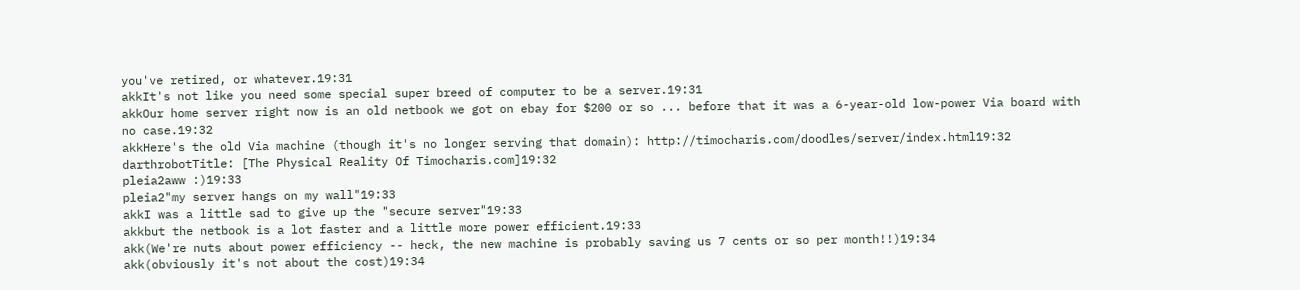you've retired, or whatever.19:31
akkIt's not like you need some special super breed of computer to be a server.19:31
akkOur home server right now is an old netbook we got on ebay for $200 or so ... before that it was a 6-year-old low-power Via board with no case.19:32
akkHere's the old Via machine (though it's no longer serving that domain): http://timocharis.com/doodles/server/index.html19:32
darthrobotTitle: [The Physical Reality Of Timocharis.com]19:32
pleia2aww :)19:33
pleia2"my server hangs on my wall"19:33
akkI was a little sad to give up the "secure server"19:33
akkbut the netbook is a lot faster and a little more power efficient.19:33
akk(We're nuts about power efficiency -- heck, the new machine is probably saving us 7 cents or so per month!!)19:34
akk(obviously it's not about the cost)19:34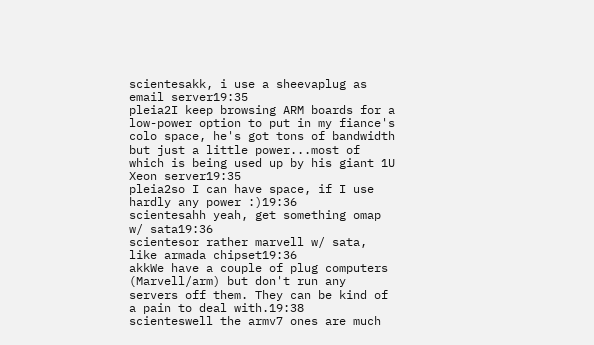scientesakk, i use a sheevaplug as email server19:35
pleia2I keep browsing ARM boards for a low-power option to put in my fiance's colo space, he's got tons of bandwidth but just a little power...most of which is being used up by his giant 1U Xeon server19:35
pleia2so I can have space, if I use hardly any power :)19:36
scientesahh yeah, get something omap w/ sata19:36
scientesor rather marvell w/ sata, like armada chipset19:36
akkWe have a couple of plug computers (Marvell/arm) but don't run any servers off them. They can be kind of a pain to deal with.19:38
scienteswell the armv7 ones are much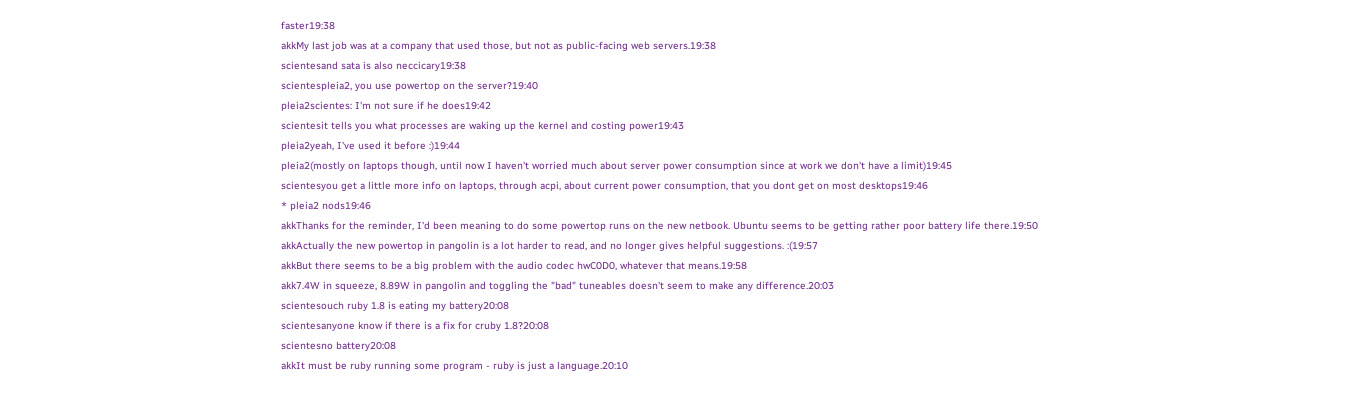faster19:38
akkMy last job was at a company that used those, but not as public-facing web servers.19:38
scientesand sata is also neccicary19:38
scientespleia2, you use powertop on the server?19:40
pleia2scientes: I'm not sure if he does19:42
scientesit tells you what processes are waking up the kernel and costing power19:43
pleia2yeah, I've used it before :)19:44
pleia2(mostly on laptops though, until now I haven't worried much about server power consumption since at work we don't have a limit)19:45
scientesyou get a little more info on laptops, through acpi, about current power consumption, that you dont get on most desktops19:46
* pleia2 nods19:46
akkThanks for the reminder, I'd been meaning to do some powertop runs on the new netbook. Ubuntu seems to be getting rather poor battery life there.19:50
akkActually the new powertop in pangolin is a lot harder to read, and no longer gives helpful suggestions. :(19:57
akkBut there seems to be a big problem with the audio codec hwC0D0, whatever that means.19:58
akk7.4W in squeeze, 8.89W in pangolin and toggling the "bad" tuneables doesn't seem to make any difference.20:03
scientesouch ruby 1.8 is eating my battery20:08
scientesanyone know if there is a fix for cruby 1.8?20:08
scientesno battery20:08
akkIt must be ruby running some program - ruby is just a language.20:10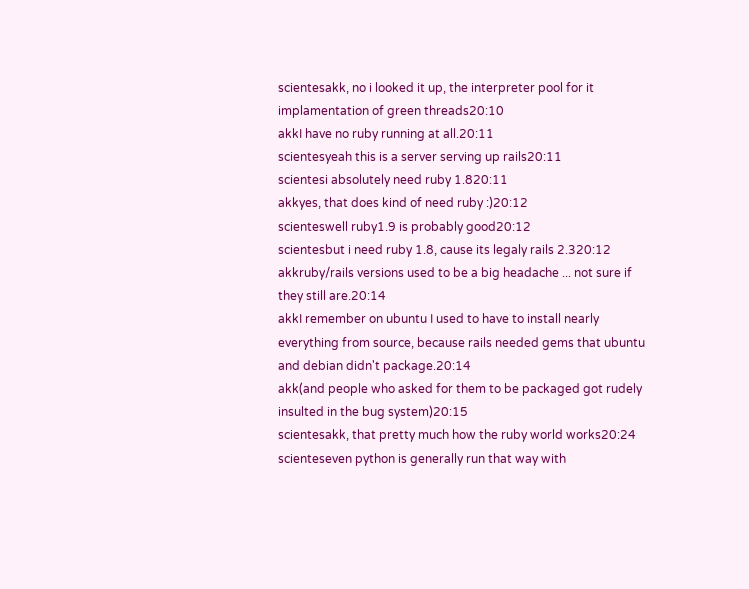scientesakk, no i looked it up, the interpreter pool for it implamentation of green threads20:10
akkI have no ruby running at all.20:11
scientesyeah this is a server serving up rails20:11
scientesi absolutely need ruby 1.820:11
akkyes, that does kind of need ruby :)20:12
scienteswell ruby1.9 is probably good20:12
scientesbut i need ruby 1.8, cause its legaly rails 2.320:12
akkruby/rails versions used to be a big headache ... not sure if they still are.20:14
akkI remember on ubuntu I used to have to install nearly everything from source, because rails needed gems that ubuntu and debian didn't package.20:14
akk(and people who asked for them to be packaged got rudely insulted in the bug system)20:15
scientesakk, that pretty much how the ruby world works20:24
scienteseven python is generally run that way with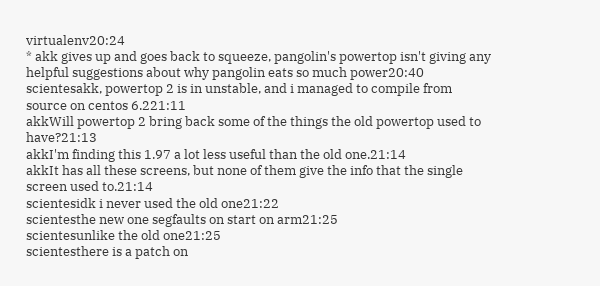virtualenv20:24
* akk gives up and goes back to squeeze, pangolin's powertop isn't giving any helpful suggestions about why pangolin eats so much power20:40
scientesakk, powertop 2 is in unstable, and i managed to compile from source on centos 6.221:11
akkWill powertop 2 bring back some of the things the old powertop used to have?21:13
akkI'm finding this 1.97 a lot less useful than the old one.21:14
akkIt has all these screens, but none of them give the info that the single screen used to.21:14
scientesidk i never used the old one21:22
scientesthe new one segfaults on start on arm21:25
scientesunlike the old one21:25
scientesthere is a patch on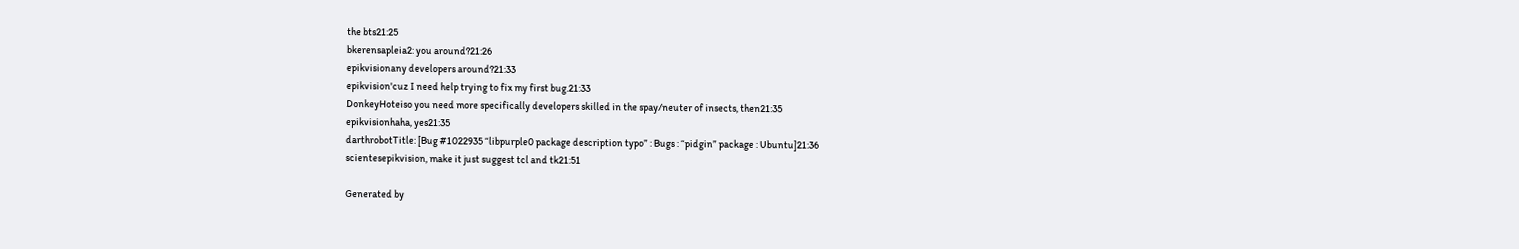the bts21:25
bkerensapleia2: you around?21:26
epikvisionany developers around?21:33
epikvision'cuz I need help trying to fix my first bug.21:33
DonkeyHoteiso you need more specifically developers skilled in the spay/neuter of insects, then21:35
epikvisionhaha, yes21:35
darthrobotTitle: [Bug #1022935 “libpurple0 package description typo” : Bugs : “pidgin” package : Ubuntu]21:36
scientesepikvision, make it just suggest tcl and tk21:51

Generated by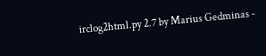irclog2html.py 2.7 by Marius Gedminas -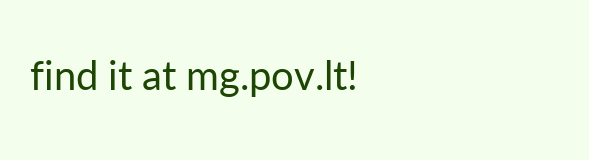find it at mg.pov.lt!